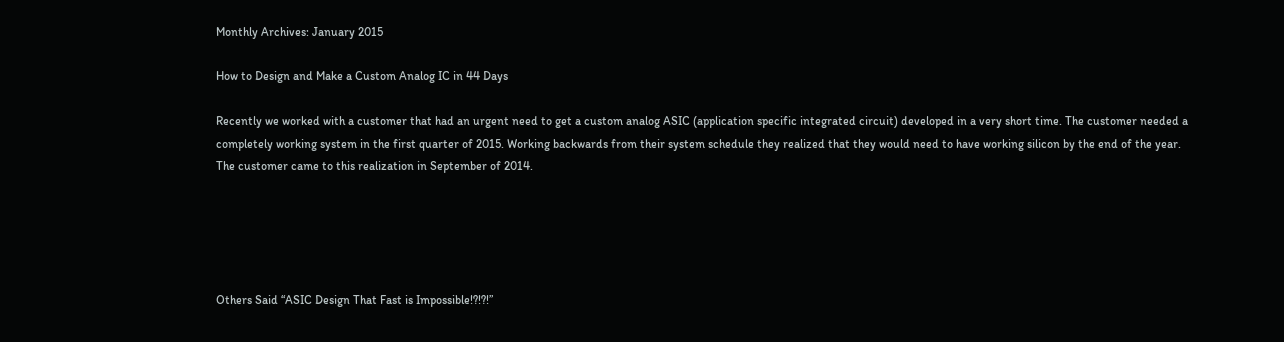Monthly Archives: January 2015

How to Design and Make a Custom Analog IC in 44 Days

Recently we worked with a customer that had an urgent need to get a custom analog ASIC (application specific integrated circuit) developed in a very short time. The customer needed a completely working system in the first quarter of 2015. Working backwards from their system schedule they realized that they would need to have working silicon by the end of the year. The customer came to this realization in September of 2014.





Others Said “ASIC Design That Fast is Impossible!?!?!”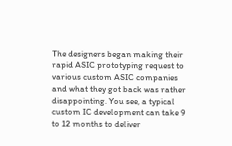The designers began making their rapid ASIC prototyping request to various custom ASIC companies and what they got back was rather disappointing. You see, a typical custom IC development can take 9 to 12 months to deliver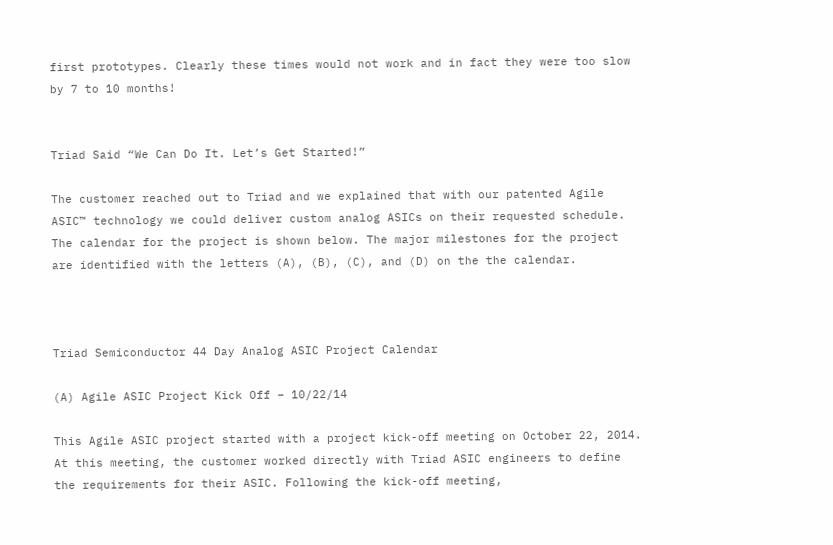first prototypes. Clearly these times would not work and in fact they were too slow by 7 to 10 months!


Triad Said “We Can Do It. Let’s Get Started!”

The customer reached out to Triad and we explained that with our patented Agile ASIC™ technology we could deliver custom analog ASICs on their requested schedule.  The calendar for the project is shown below. The major milestones for the project are identified with the letters (A), (B), (C), and (D) on the the calendar.



Triad Semiconductor 44 Day Analog ASIC Project Calendar

(A) Agile ASIC Project Kick Off – 10/22/14

This Agile ASIC project started with a project kick-off meeting on October 22, 2014. At this meeting, the customer worked directly with Triad ASIC engineers to define the requirements for their ASIC. Following the kick-off meeting,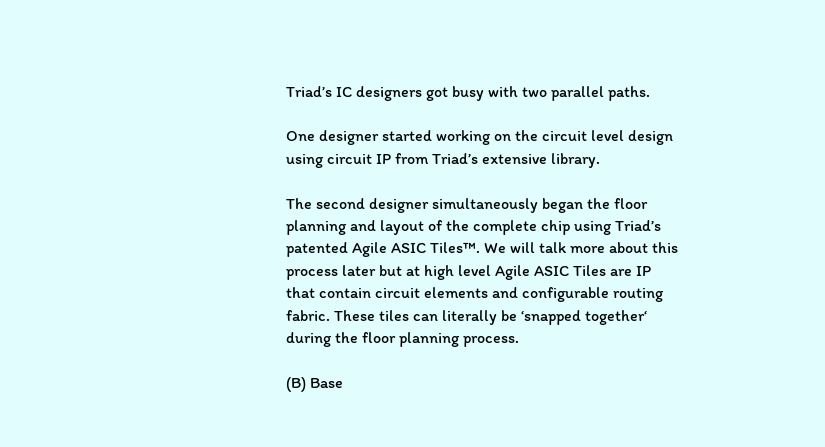Triad’s IC designers got busy with two parallel paths.

One designer started working on the circuit level design using circuit IP from Triad’s extensive library.

The second designer simultaneously began the floor planning and layout of the complete chip using Triad’s patented Agile ASIC Tiles™. We will talk more about this process later but at high level Agile ASIC Tiles are IP that contain circuit elements and configurable routing fabric. These tiles can literally be ‘snapped together‘ during the floor planning process.

(B) Base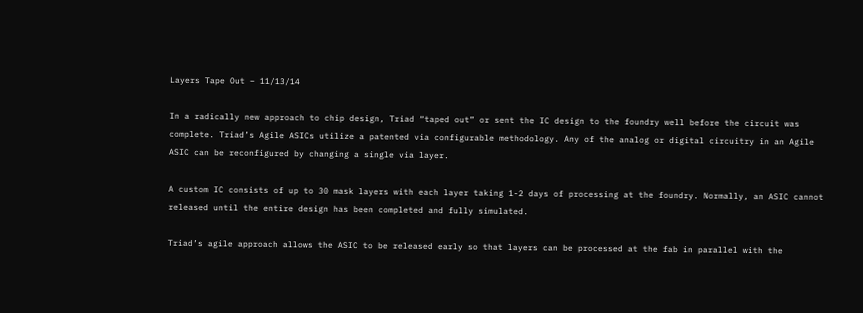Layers Tape Out – 11/13/14

In a radically new approach to chip design, Triad “taped out” or sent the IC design to the foundry well before the circuit was complete. Triad’s Agile ASICs utilize a patented via configurable methodology. Any of the analog or digital circuitry in an Agile ASIC can be reconfigured by changing a single via layer.

A custom IC consists of up to 30 mask layers with each layer taking 1-2 days of processing at the foundry. Normally, an ASIC cannot released until the entire design has been completed and fully simulated.

Triad’s agile approach allows the ASIC to be released early so that layers can be processed at the fab in parallel with the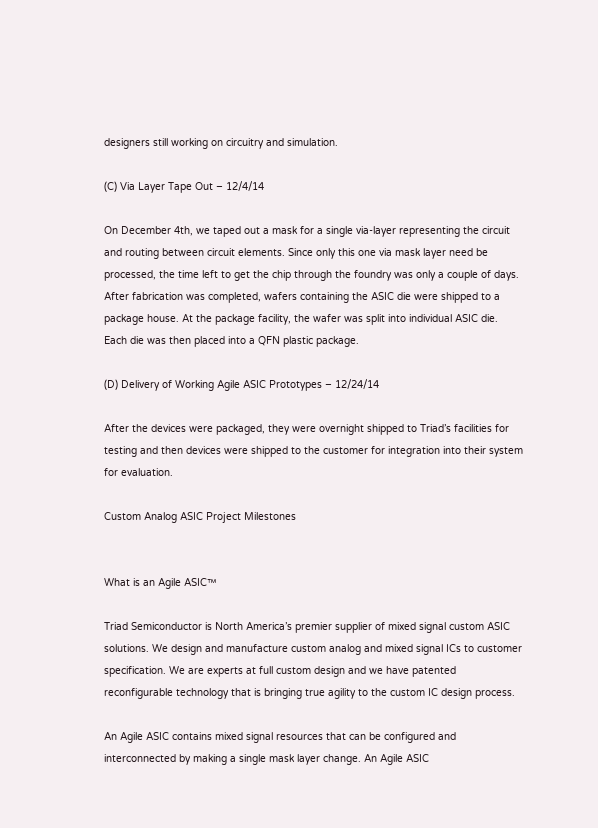designers still working on circuitry and simulation.

(C) Via Layer Tape Out – 12/4/14

On December 4th, we taped out a mask for a single via-layer representing the circuit and routing between circuit elements. Since only this one via mask layer need be processed, the time left to get the chip through the foundry was only a couple of days. After fabrication was completed, wafers containing the ASIC die were shipped to a package house. At the package facility, the wafer was split into individual ASIC die. Each die was then placed into a QFN plastic package.

(D) Delivery of Working Agile ASIC Prototypes – 12/24/14

After the devices were packaged, they were overnight shipped to Triad’s facilities for testing and then devices were shipped to the customer for integration into their system for evaluation.

Custom Analog ASIC Project Milestones


What is an Agile ASIC™

Triad Semiconductor is North America’s premier supplier of mixed signal custom ASIC solutions. We design and manufacture custom analog and mixed signal ICs to customer specification. We are experts at full custom design and we have patented reconfigurable technology that is bringing true agility to the custom IC design process.

An Agile ASIC contains mixed signal resources that can be configured and interconnected by making a single mask layer change. An Agile ASIC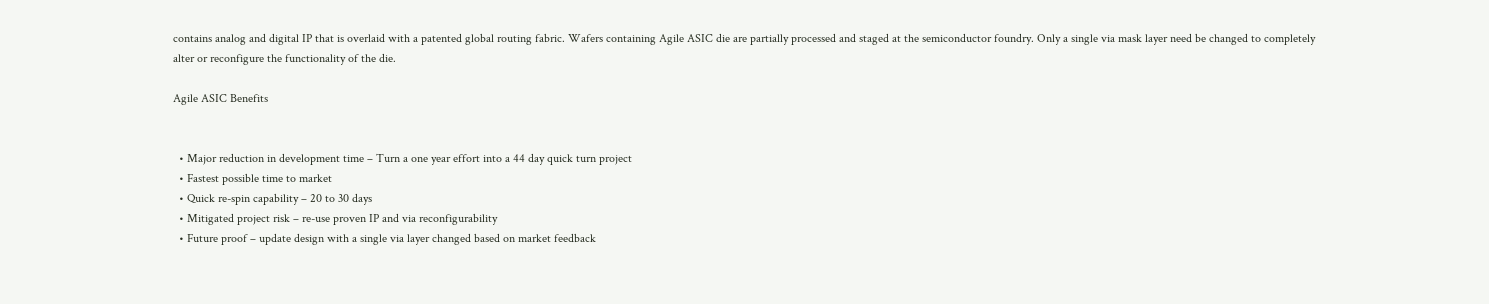contains analog and digital IP that is overlaid with a patented global routing fabric. Wafers containing Agile ASIC die are partially processed and staged at the semiconductor foundry. Only a single via mask layer need be changed to completely alter or reconfigure the functionality of the die.

Agile ASIC Benefits


  • Major reduction in development time – Turn a one year effort into a 44 day quick turn project
  • Fastest possible time to market
  • Quick re-spin capability – 20 to 30 days
  • Mitigated project risk – re-use proven IP and via reconfigurability
  • Future proof – update design with a single via layer changed based on market feedback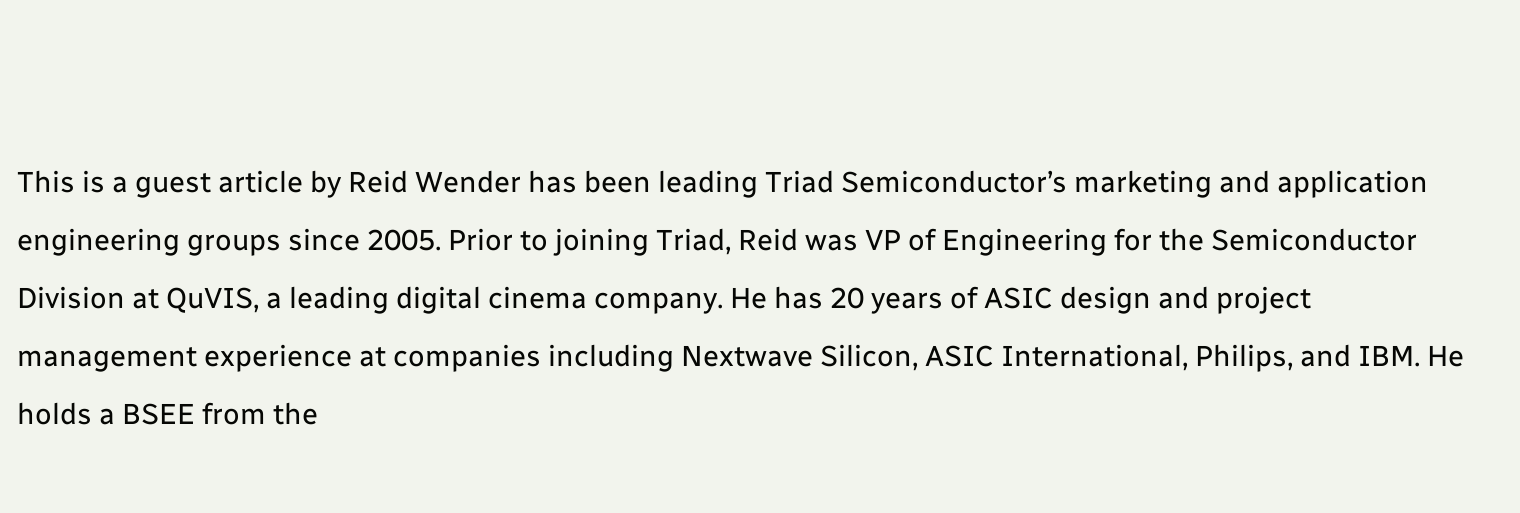This is a guest article by Reid Wender has been leading Triad Semiconductor’s marketing and application engineering groups since 2005. Prior to joining Triad, Reid was VP of Engineering for the Semiconductor Division at QuVIS, a leading digital cinema company. He has 20 years of ASIC design and project management experience at companies including Nextwave Silicon, ASIC International, Philips, and IBM. He holds a BSEE from the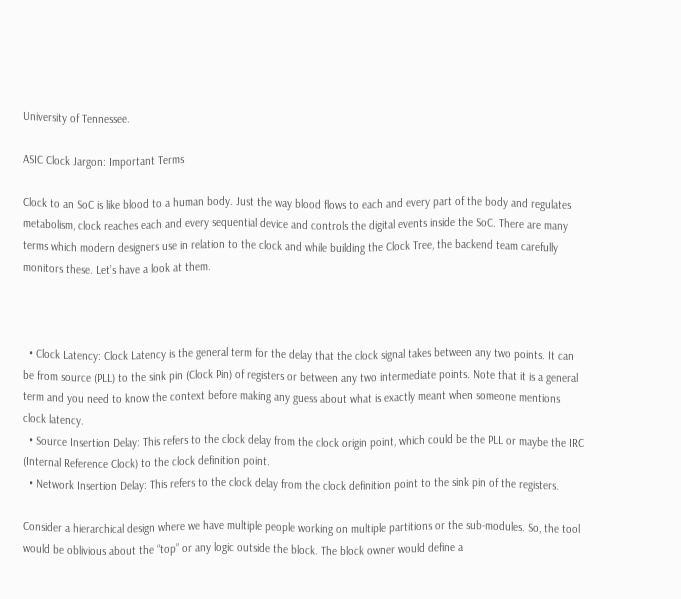University of Tennessee.

ASIC Clock Jargon: Important Terms

Clock to an SoC is like blood to a human body. Just the way blood flows to each and every part of the body and regulates metabolism, clock reaches each and every sequential device and controls the digital events inside the SoC. There are many terms which modern designers use in relation to the clock and while building the Clock Tree, the backend team carefully monitors these. Let’s have a look at them.



  • Clock Latency: Clock Latency is the general term for the delay that the clock signal takes between any two points. It can be from source (PLL) to the sink pin (Clock Pin) of registers or between any two intermediate points. Note that it is a general term and you need to know the context before making any guess about what is exactly meant when someone mentions clock latency.
  • Source Insertion Delay: This refers to the clock delay from the clock origin point, which could be the PLL or maybe the IRC (Internal Reference Clock) to the clock definition point.
  • Network Insertion Delay: This refers to the clock delay from the clock definition point to the sink pin of the registers.

Consider a hierarchical design where we have multiple people working on multiple partitions or the sub-modules. So, the tool would be oblivious about the “top” or any logic outside the block. The block owner would define a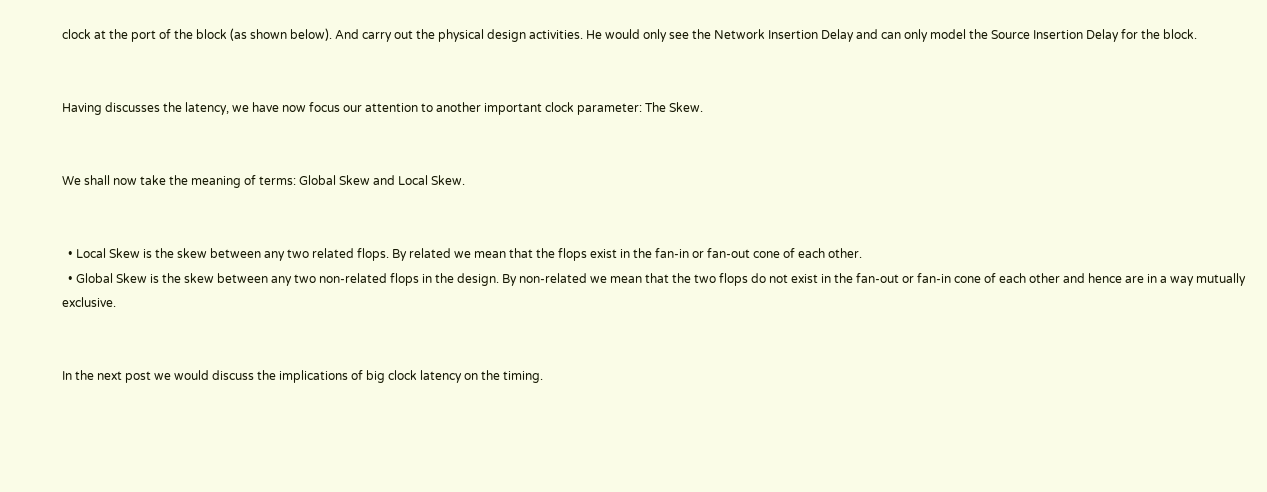clock at the port of the block (as shown below). And carry out the physical design activities. He would only see the Network Insertion Delay and can only model the Source Insertion Delay for the block.


Having discusses the latency, we have now focus our attention to another important clock parameter: The Skew.


We shall now take the meaning of terms: Global Skew and Local Skew.


  • Local Skew is the skew between any two related flops. By related we mean that the flops exist in the fan-in or fan-out cone of each other.
  • Global Skew is the skew between any two non-related flops in the design. By non-related we mean that the two flops do not exist in the fan-out or fan-in cone of each other and hence are in a way mutually exclusive.


In the next post we would discuss the implications of big clock latency on the timing.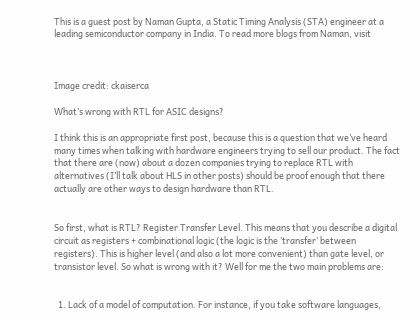This is a guest post by Naman Gupta, a Static Timing Analysis (STA) engineer at a leading semiconductor company in India. To read more blogs from Naman, visit



Image credit: ckaiserca

What’s wrong with RTL for ASIC designs?

I think this is an appropriate first post, because this is a question that we’ve heard many times when talking with hardware engineers trying to sell our product. The fact that there are (now) about a dozen companies trying to replace RTL with alternatives (I’ll talk about HLS in other posts) should be proof enough that there actually are other ways to design hardware than RTL.


So first, what is RTL? Register Transfer Level. This means that you describe a digital circuit as registers + combinational logic (the logic is the ‘transfer’ between registers). This is higher level (and also a lot more convenient) than gate level, or transistor level. So what is wrong with it? Well for me the two main problems are:


  1. Lack of a model of computation. For instance, if you take software languages,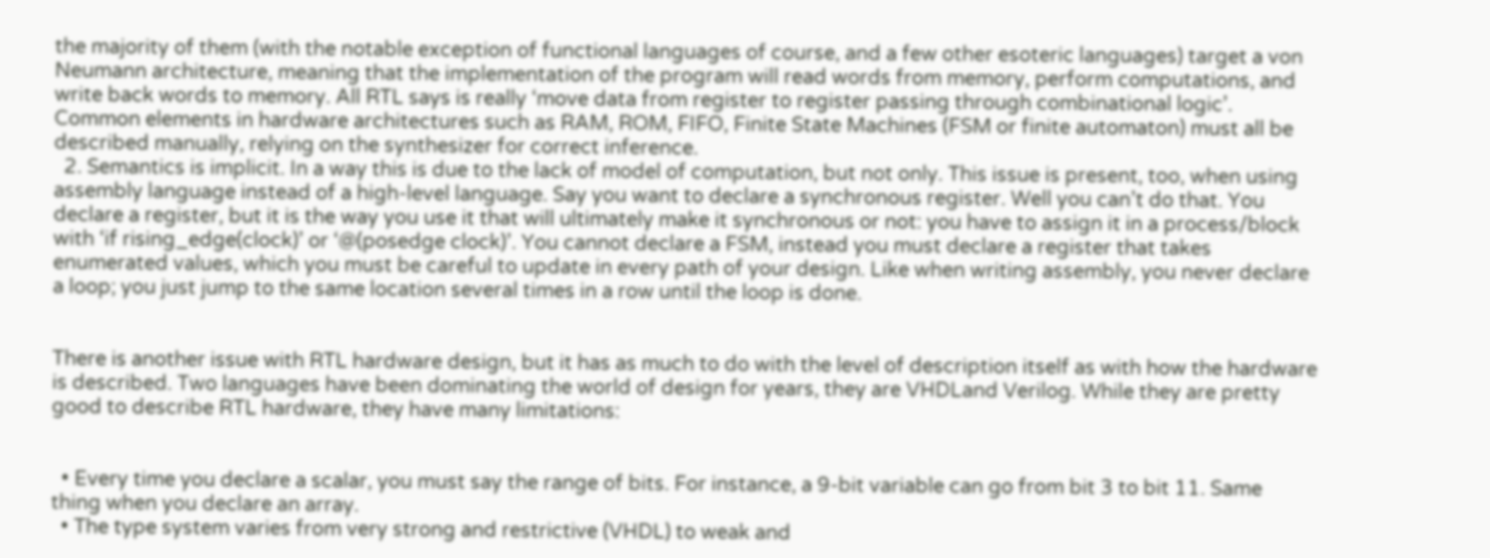the majority of them (with the notable exception of functional languages of course, and a few other esoteric languages) target a von Neumann architecture, meaning that the implementation of the program will read words from memory, perform computations, and write back words to memory. All RTL says is really ‘move data from register to register passing through combinational logic’. Common elements in hardware architectures such as RAM, ROM, FIFO, Finite State Machines (FSM or finite automaton) must all be described manually, relying on the synthesizer for correct inference.
  2. Semantics is implicit. In a way this is due to the lack of model of computation, but not only. This issue is present, too, when using assembly language instead of a high-level language. Say you want to declare a synchronous register. Well you can’t do that. You declare a register, but it is the way you use it that will ultimately make it synchronous or not: you have to assign it in a process/block with ‘if rising_edge(clock)’ or ‘@(posedge clock)’. You cannot declare a FSM, instead you must declare a register that takes enumerated values, which you must be careful to update in every path of your design. Like when writing assembly, you never declare a loop; you just jump to the same location several times in a row until the loop is done.


There is another issue with RTL hardware design, but it has as much to do with the level of description itself as with how the hardware is described. Two languages have been dominating the world of design for years, they are VHDLand Verilog. While they are pretty good to describe RTL hardware, they have many limitations:


  • Every time you declare a scalar, you must say the range of bits. For instance, a 9-bit variable can go from bit 3 to bit 11. Same thing when you declare an array.
  • The type system varies from very strong and restrictive (VHDL) to weak and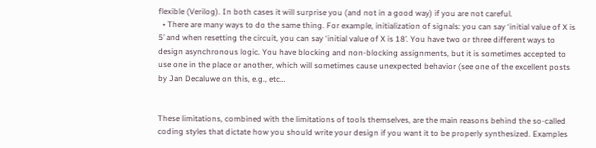flexible (Verilog). In both cases it will surprise you (and not in a good way) if you are not careful.
  • There are many ways to do the same thing. For example, initialization of signals: you can say ‘initial value of X is 5’ and when resetting the circuit, you can say ‘initial value of X is 18’. You have two or three different ways to design asynchronous logic. You have blocking and non-blocking assignments, but it is sometimes accepted to use one in the place or another, which will sometimes cause unexpected behavior (see one of the excellent posts by Jan Decaluwe on this, e.g., etc…


These limitations, combined with the limitations of tools themselves, are the main reasons behind the so-called coding styles that dictate how you should write your design if you want it to be properly synthesized. Examples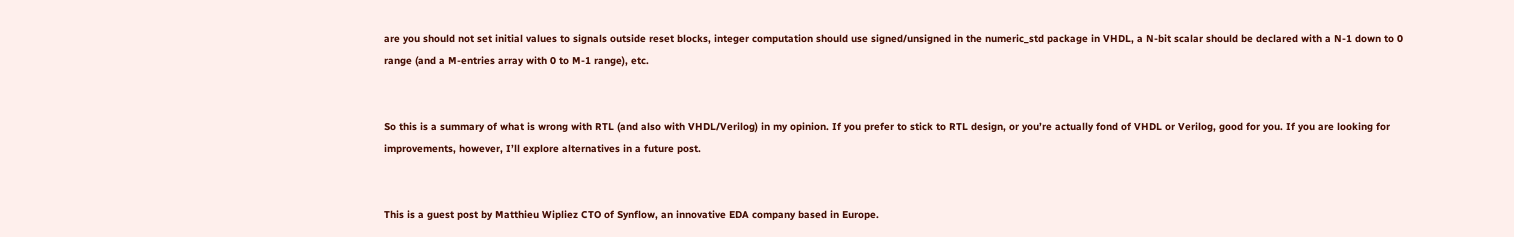are you should not set initial values to signals outside reset blocks, integer computation should use signed/unsigned in the numeric_std package in VHDL, a N-bit scalar should be declared with a N-1 down to 0 range (and a M-entries array with 0 to M-1 range), etc.


So this is a summary of what is wrong with RTL (and also with VHDL/Verilog) in my opinion. If you prefer to stick to RTL design, or you’re actually fond of VHDL or Verilog, good for you. If you are looking for improvements, however, I’ll explore alternatives in a future post.


This is a guest post by Matthieu Wipliez CTO of Synflow, an innovative EDA company based in Europe.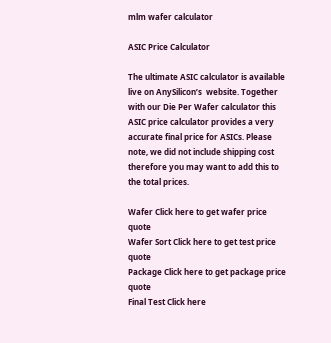mlm wafer calculator

ASIC Price Calculator

The ultimate ASIC calculator is available live on AnySilicon’s  website. Together with our Die Per Wafer calculator this ASIC price calculator provides a very accurate final price for ASICs. Please note, we did not include shipping cost therefore you may want to add this to the total prices.

Wafer Click here to get wafer price quote
Wafer Sort Click here to get test price quote
Package Click here to get package price quote
Final Test Click here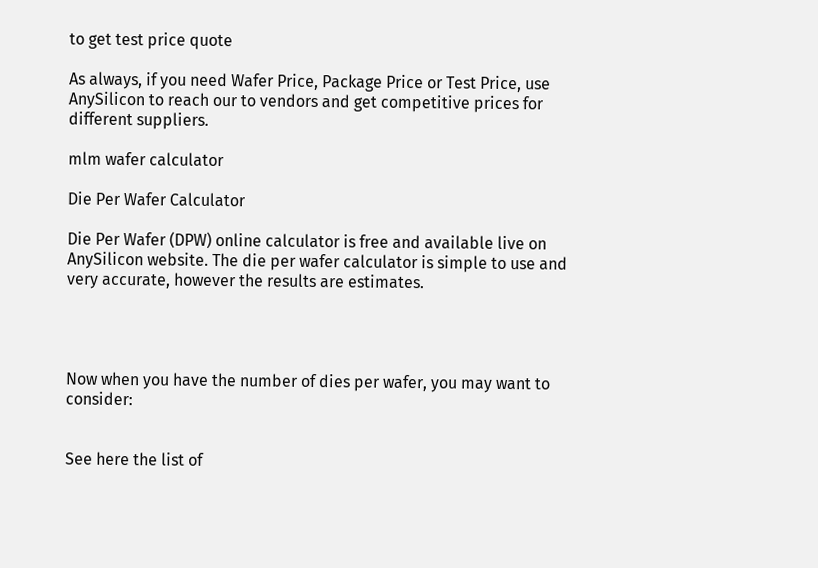to get test price quote

As always, if you need Wafer Price, Package Price or Test Price, use AnySilicon to reach our to vendors and get competitive prices for different suppliers.

mlm wafer calculator

Die Per Wafer Calculator

Die Per Wafer (DPW) online calculator is free and available live on AnySilicon website. The die per wafer calculator is simple to use and very accurate, however the results are estimates.




Now when you have the number of dies per wafer, you may want to consider:


See here the list of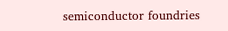semiconductor foundries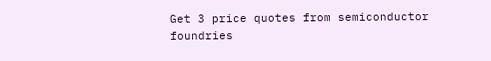Get 3 price quotes from semiconductor foundries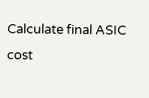Calculate final ASIC cost